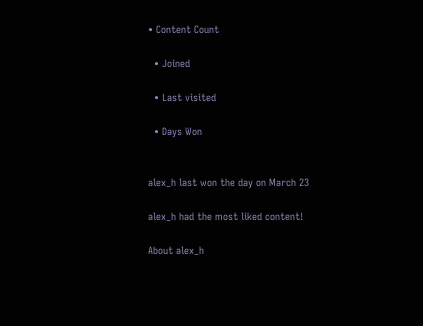• Content Count

  • Joined

  • Last visited

  • Days Won


alex_h last won the day on March 23

alex_h had the most liked content!

About alex_h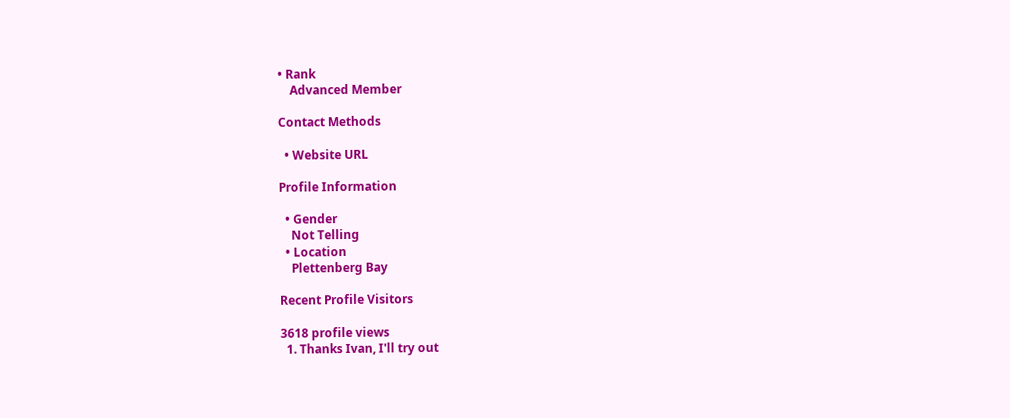• Rank
    Advanced Member

Contact Methods

  • Website URL

Profile Information

  • Gender
    Not Telling
  • Location
    Plettenberg Bay

Recent Profile Visitors

3618 profile views
  1. Thanks Ivan, I'll try out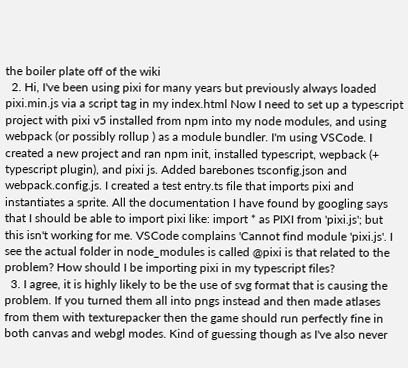the boiler plate off of the wiki
  2. Hi, I've been using pixi for many years but previously always loaded pixi.min.js via a script tag in my index.html Now I need to set up a typescript project with pixi v5 installed from npm into my node modules, and using webpack (or possibly rollup ) as a module bundler. I'm using VSCode. I created a new project and ran npm init, installed typescript, wepback (+ typescript plugin), and pixi js. Added barebones tsconfig.json and webpack.config.js. I created a test entry.ts file that imports pixi and instantiates a sprite. All the documentation I have found by googling says that I should be able to import pixi like: import * as PIXI from 'pixi.js'; but this isn't working for me. VSCode complains 'Cannot find module 'pixi.js'. I see the actual folder in node_modules is called @pixi is that related to the problem? How should I be importing pixi in my typescript files?
  3. I agree, it is highly likely to be the use of svg format that is causing the problem. If you turned them all into pngs instead and then made atlases from them with texturepacker then the game should run perfectly fine in both canvas and webgl modes. Kind of guessing though as I've also never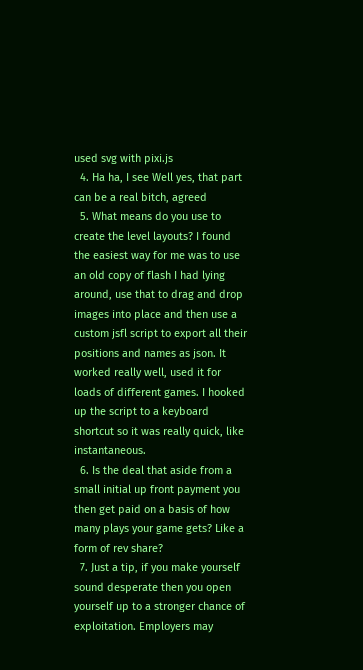used svg with pixi.js
  4. Ha ha, I see Well yes, that part can be a real bitch, agreed
  5. What means do you use to create the level layouts? I found the easiest way for me was to use an old copy of flash I had lying around, use that to drag and drop images into place and then use a custom jsfl script to export all their positions and names as json. It worked really well, used it for loads of different games. I hooked up the script to a keyboard shortcut so it was really quick, like instantaneous.
  6. Is the deal that aside from a small initial up front payment you then get paid on a basis of how many plays your game gets? Like a form of rev share?
  7. Just a tip, if you make yourself sound desperate then you open yourself up to a stronger chance of exploitation. Employers may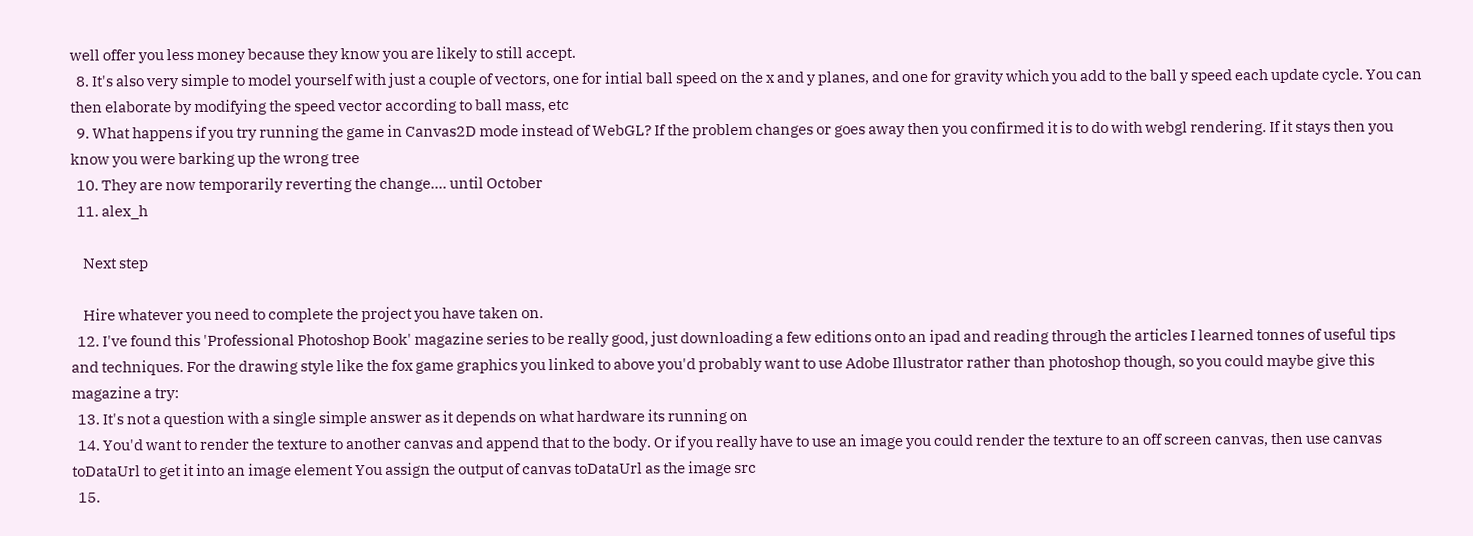well offer you less money because they know you are likely to still accept.
  8. It's also very simple to model yourself with just a couple of vectors, one for intial ball speed on the x and y planes, and one for gravity which you add to the ball y speed each update cycle. You can then elaborate by modifying the speed vector according to ball mass, etc
  9. What happens if you try running the game in Canvas2D mode instead of WebGL? If the problem changes or goes away then you confirmed it is to do with webgl rendering. If it stays then you know you were barking up the wrong tree
  10. They are now temporarily reverting the change.... until October
  11. alex_h

    Next step

    Hire whatever you need to complete the project you have taken on.
  12. I've found this 'Professional Photoshop Book' magazine series to be really good, just downloading a few editions onto an ipad and reading through the articles I learned tonnes of useful tips and techniques. For the drawing style like the fox game graphics you linked to above you'd probably want to use Adobe Illustrator rather than photoshop though, so you could maybe give this magazine a try:
  13. It's not a question with a single simple answer as it depends on what hardware its running on
  14. You'd want to render the texture to another canvas and append that to the body. Or if you really have to use an image you could render the texture to an off screen canvas, then use canvas toDataUrl to get it into an image element You assign the output of canvas toDataUrl as the image src
  15.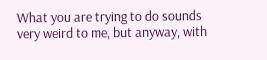What you are trying to do sounds very weird to me, but anyway, with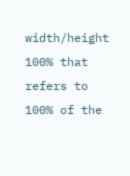width/height 100% that refers to 100% of the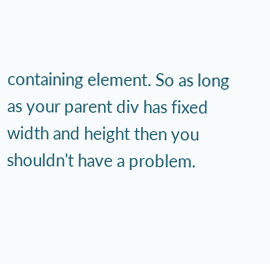containing element. So as long as your parent div has fixed width and height then you shouldn't have a problem.